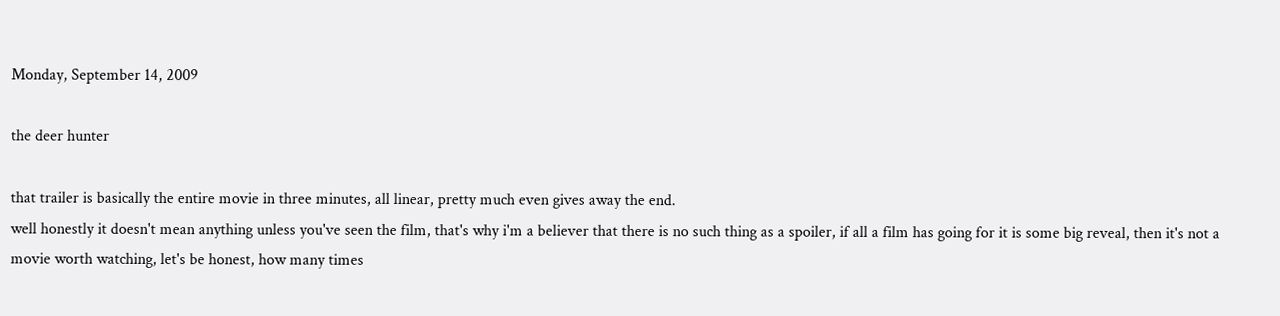Monday, September 14, 2009

the deer hunter

that trailer is basically the entire movie in three minutes, all linear, pretty much even gives away the end.
well honestly it doesn't mean anything unless you've seen the film, that's why i'm a believer that there is no such thing as a spoiler, if all a film has going for it is some big reveal, then it's not a movie worth watching, let's be honest, how many times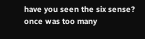have you seen the six sense? once was too many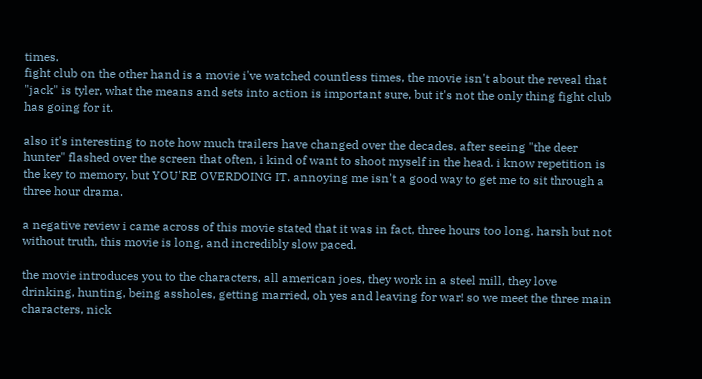times.
fight club on the other hand is a movie i've watched countless times, the movie isn't about the reveal that "jack" is tyler, what the means and sets into action is important sure, but it's not the only thing fight club has going for it.

also it's interesting to note how much trailers have changed over the decades. after seeing "the deer hunter" flashed over the screen that often, i kind of want to shoot myself in the head. i know repetition is the key to memory, but YOU'RE OVERDOING IT. annoying me isn't a good way to get me to sit through a three hour drama.

a negative review i came across of this movie stated that it was in fact, three hours too long. harsh but not without truth, this movie is long, and incredibly slow paced.

the movie introduces you to the characters, all american joes, they work in a steel mill, they love drinking, hunting, being assholes, getting married, oh yes and leaving for war! so we meet the three main characters, nick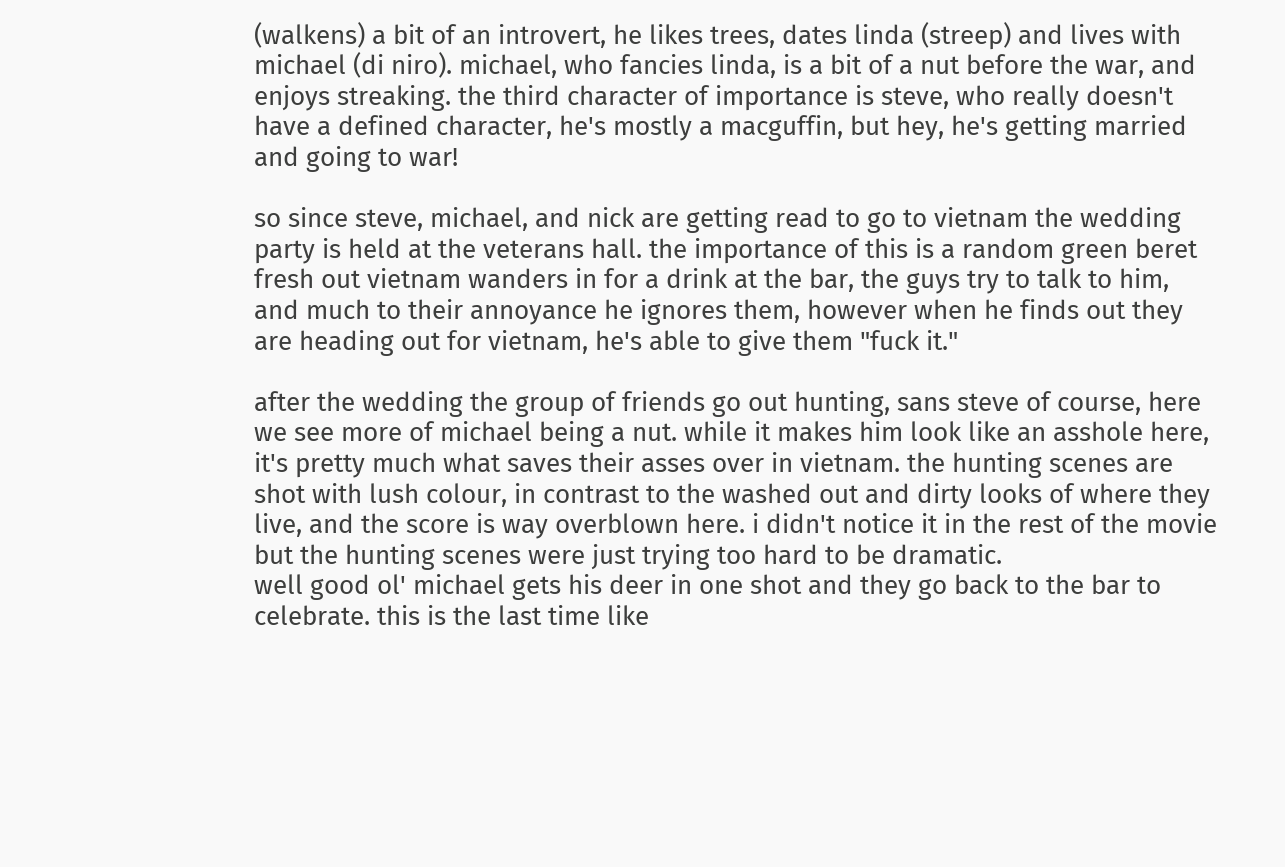(walkens) a bit of an introvert, he likes trees, dates linda (streep) and lives with michael (di niro). michael, who fancies linda, is a bit of a nut before the war, and enjoys streaking. the third character of importance is steve, who really doesn't have a defined character, he's mostly a macguffin, but hey, he's getting married and going to war!

so since steve, michael, and nick are getting read to go to vietnam the wedding party is held at the veterans hall. the importance of this is a random green beret fresh out vietnam wanders in for a drink at the bar, the guys try to talk to him, and much to their annoyance he ignores them, however when he finds out they are heading out for vietnam, he's able to give them "fuck it."

after the wedding the group of friends go out hunting, sans steve of course, here we see more of michael being a nut. while it makes him look like an asshole here, it's pretty much what saves their asses over in vietnam. the hunting scenes are shot with lush colour, in contrast to the washed out and dirty looks of where they live, and the score is way overblown here. i didn't notice it in the rest of the movie but the hunting scenes were just trying too hard to be dramatic.
well good ol' michael gets his deer in one shot and they go back to the bar to celebrate. this is the last time like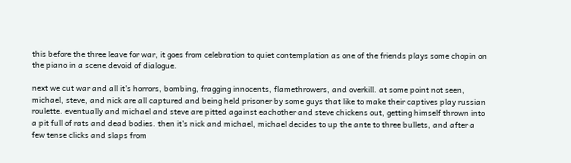this before the three leave for war, it goes from celebration to quiet contemplation as one of the friends plays some chopin on the piano in a scene devoid of dialogue.

next we cut war and all it's horrors, bombing, fragging innocents, flamethrowers, and overkill. at some point not seen, michael, steve, and nick are all captured and being held prisoner by some guys that like to make their captives play russian roulette. eventually and michael and steve are pitted against eachother and steve chickens out, getting himself thrown into a pit full of rats and dead bodies. then it's nick and michael, michael decides to up the ante to three bullets, and after a few tense clicks and slaps from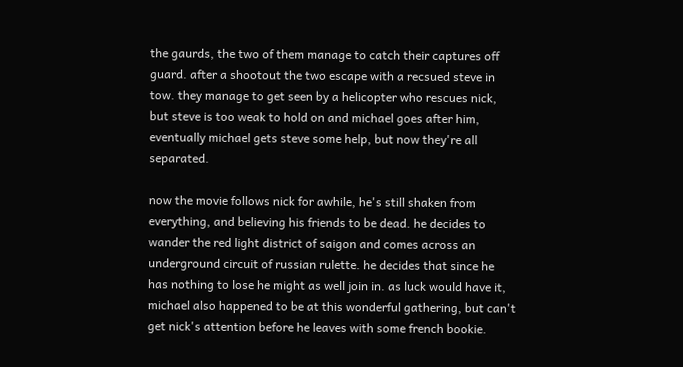the gaurds, the two of them manage to catch their captures off guard. after a shootout the two escape with a recsued steve in tow. they manage to get seen by a helicopter who rescues nick, but steve is too weak to hold on and michael goes after him, eventually michael gets steve some help, but now they're all separated.

now the movie follows nick for awhile, he's still shaken from everything, and believing his friends to be dead. he decides to wander the red light district of saigon and comes across an underground circuit of russian rulette. he decides that since he has nothing to lose he might as well join in. as luck would have it, michael also happened to be at this wonderful gathering, but can't get nick's attention before he leaves with some french bookie.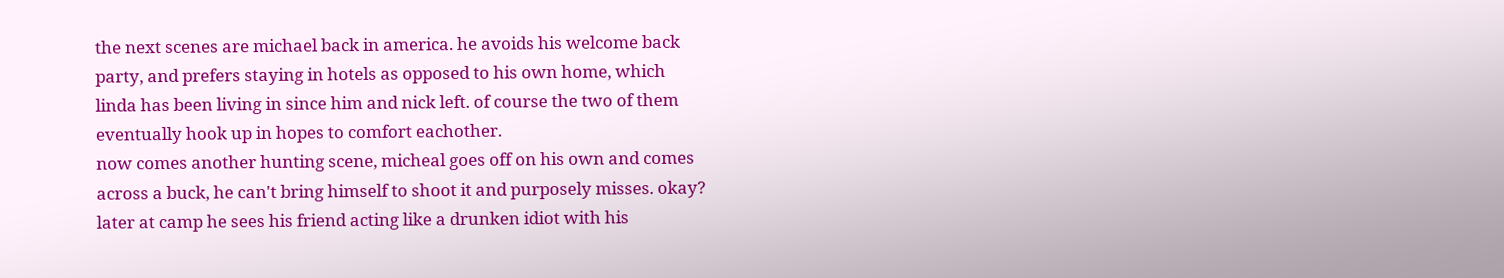the next scenes are michael back in america. he avoids his welcome back party, and prefers staying in hotels as opposed to his own home, which linda has been living in since him and nick left. of course the two of them eventually hook up in hopes to comfort eachother.
now comes another hunting scene, micheal goes off on his own and comes across a buck, he can't bring himself to shoot it and purposely misses. okay? later at camp he sees his friend acting like a drunken idiot with his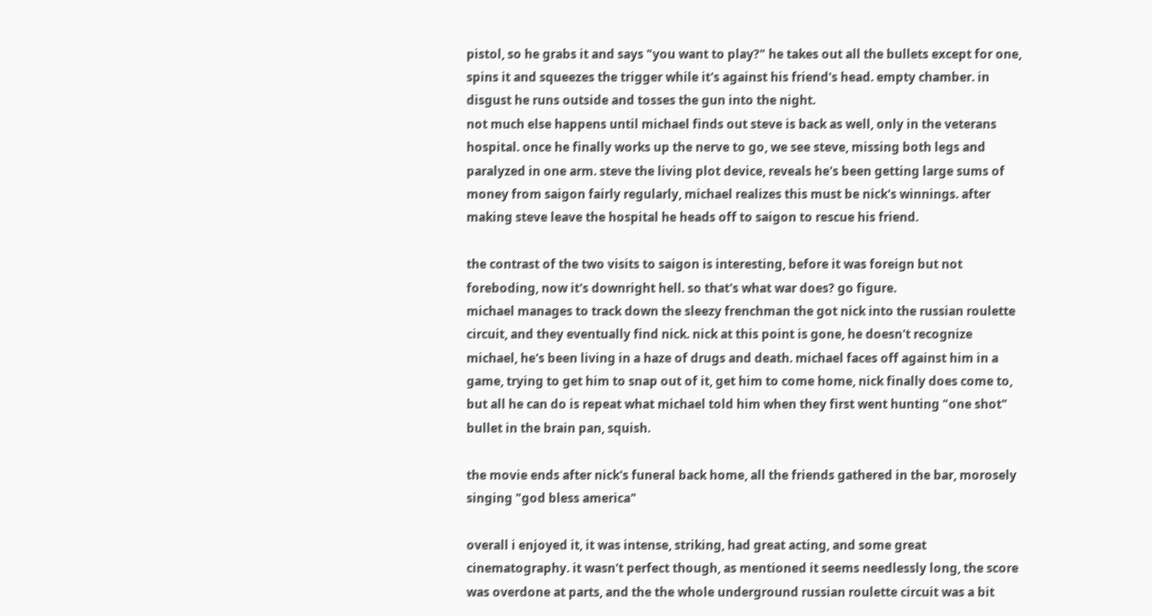pistol, so he grabs it and says "you want to play?" he takes out all the bullets except for one, spins it and squeezes the trigger while it's against his friend's head. empty chamber. in disgust he runs outside and tosses the gun into the night.
not much else happens until michael finds out steve is back as well, only in the veterans hospital. once he finally works up the nerve to go, we see steve, missing both legs and paralyzed in one arm. steve the living plot device, reveals he's been getting large sums of money from saigon fairly regularly, michael realizes this must be nick's winnings. after making steve leave the hospital he heads off to saigon to rescue his friend.

the contrast of the two visits to saigon is interesting, before it was foreign but not foreboding, now it's downright hell. so that's what war does? go figure.
michael manages to track down the sleezy frenchman the got nick into the russian roulette circuit, and they eventually find nick. nick at this point is gone, he doesn't recognize michael, he's been living in a haze of drugs and death. michael faces off against him in a game, trying to get him to snap out of it, get him to come home, nick finally does come to, but all he can do is repeat what michael told him when they first went hunting "one shot" bullet in the brain pan, squish.

the movie ends after nick's funeral back home, all the friends gathered in the bar, morosely singing "god bless america"

overall i enjoyed it, it was intense, striking, had great acting, and some great cinematography. it wasn't perfect though, as mentioned it seems needlessly long, the score was overdone at parts, and the the whole underground russian roulette circuit was a bit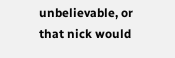unbelievable, or that nick would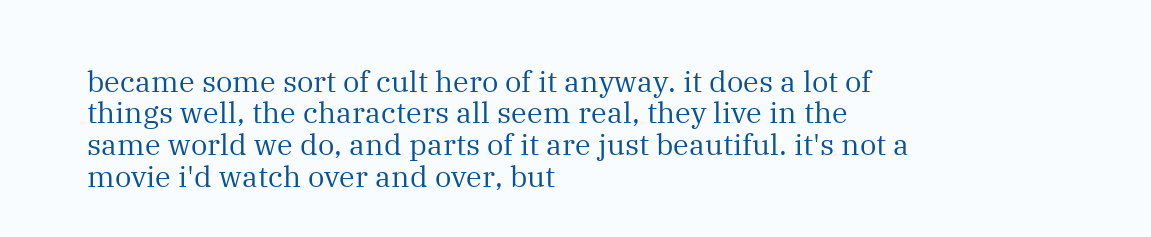became some sort of cult hero of it anyway. it does a lot of things well, the characters all seem real, they live in the same world we do, and parts of it are just beautiful. it's not a movie i'd watch over and over, but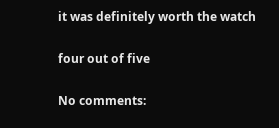it was definitely worth the watch

four out of five

No comments: